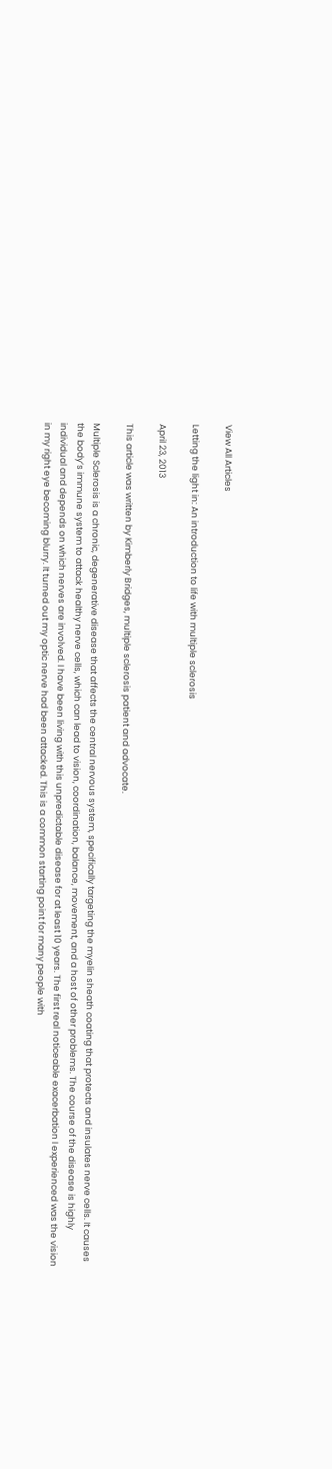View All Articles

Letting the light in: An introduction to life with multiple sclerosis

April 23, 2013

This article was written by Kimberly Bridges, multiple sclerosis patient and advocate.

Multiple Sclerosis is a chronic, degenerative disease that affects the central nervous system, specifically targeting the myelin sheath coating that protects and insulates nerve cells. It causes the body’s immune system to attack healthy nerve cells, which can lead to vision, coordination, balance, movement, and a host of other problems. The course of the disease is highly individual and depends on which nerves are involved. I have been living with this unpredictable disease for at least 10 years. The first real noticeable exacerbation I experienced was the vision in my right eye becoming blurry. It turned out my optic nerve had been attacked. This is a common starting point for many people with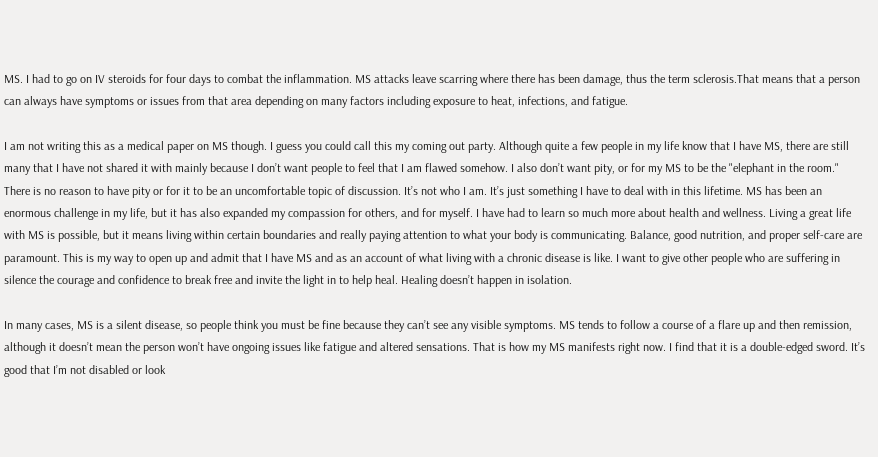MS. I had to go on IV steroids for four days to combat the inflammation. MS attacks leave scarring where there has been damage, thus the term sclerosis.That means that a person can always have symptoms or issues from that area depending on many factors including exposure to heat, infections, and fatigue.

I am not writing this as a medical paper on MS though. I guess you could call this my coming out party. Although quite a few people in my life know that I have MS, there are still many that I have not shared it with mainly because I don’t want people to feel that I am flawed somehow. I also don’t want pity, or for my MS to be the "elephant in the room." There is no reason to have pity or for it to be an uncomfortable topic of discussion. It’s not who I am. It’s just something I have to deal with in this lifetime. MS has been an enormous challenge in my life, but it has also expanded my compassion for others, and for myself. I have had to learn so much more about health and wellness. Living a great life with MS is possible, but it means living within certain boundaries and really paying attention to what your body is communicating. Balance, good nutrition, and proper self-care are paramount. This is my way to open up and admit that I have MS and as an account of what living with a chronic disease is like. I want to give other people who are suffering in silence the courage and confidence to break free and invite the light in to help heal. Healing doesn’t happen in isolation.

In many cases, MS is a silent disease, so people think you must be fine because they can’t see any visible symptoms. MS tends to follow a course of a flare up and then remission, although it doesn’t mean the person won’t have ongoing issues like fatigue and altered sensations. That is how my MS manifests right now. I find that it is a double-edged sword. It’s good that I’m not disabled or look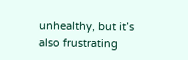unhealthy, but it’s also frustrating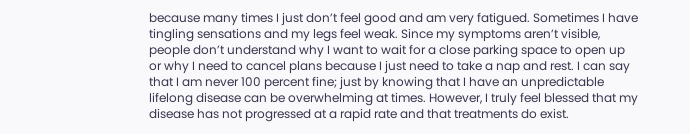because many times I just don’t feel good and am very fatigued. Sometimes I have tingling sensations and my legs feel weak. Since my symptoms aren’t visible, people don’t understand why I want to wait for a close parking space to open up or why I need to cancel plans because I just need to take a nap and rest. I can say that I am never 100 percent fine; just by knowing that I have an unpredictable lifelong disease can be overwhelming at times. However, I truly feel blessed that my disease has not progressed at a rapid rate and that treatments do exist.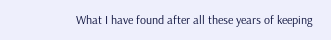What I have found after all these years of keeping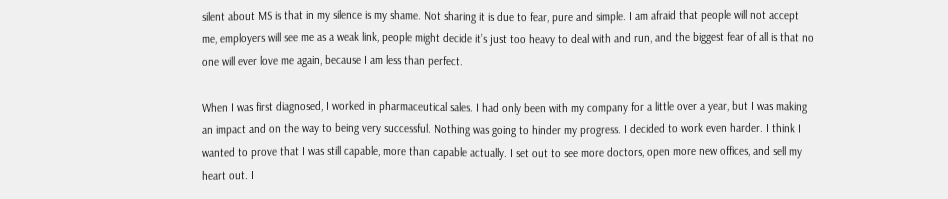silent about MS is that in my silence is my shame. Not sharing it is due to fear, pure and simple. I am afraid that people will not accept me, employers will see me as a weak link, people might decide it’s just too heavy to deal with and run, and the biggest fear of all is that no one will ever love me again, because I am less than perfect.

When I was first diagnosed, I worked in pharmaceutical sales. I had only been with my company for a little over a year, but I was making an impact and on the way to being very successful. Nothing was going to hinder my progress. I decided to work even harder. I think I wanted to prove that I was still capable, more than capable actually. I set out to see more doctors, open more new offices, and sell my heart out. I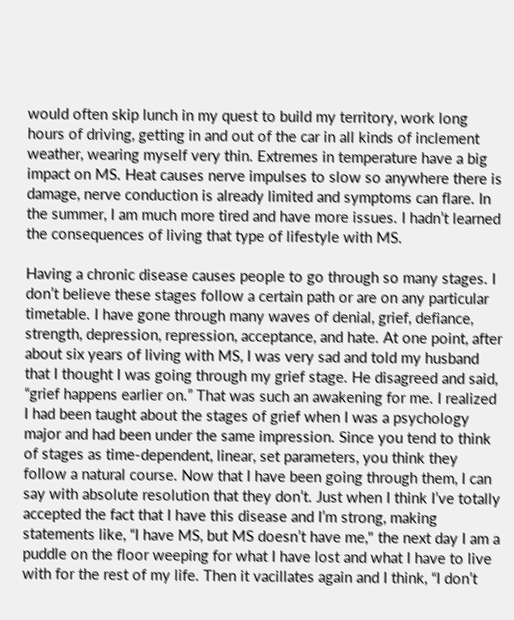would often skip lunch in my quest to build my territory, work long hours of driving, getting in and out of the car in all kinds of inclement weather, wearing myself very thin. Extremes in temperature have a big impact on MS. Heat causes nerve impulses to slow so anywhere there is damage, nerve conduction is already limited and symptoms can flare. In the summer, I am much more tired and have more issues. I hadn’t learned the consequences of living that type of lifestyle with MS.

Having a chronic disease causes people to go through so many stages. I don’t believe these stages follow a certain path or are on any particular timetable. I have gone through many waves of denial, grief, defiance, strength, depression, repression, acceptance, and hate. At one point, after about six years of living with MS, I was very sad and told my husband that I thought I was going through my grief stage. He disagreed and said, “grief happens earlier on.” That was such an awakening for me. I realized I had been taught about the stages of grief when I was a psychology major and had been under the same impression. Since you tend to think of stages as time-dependent, linear, set parameters, you think they follow a natural course. Now that I have been going through them, I can say with absolute resolution that they don’t. Just when I think I’ve totally accepted the fact that I have this disease and I’m strong, making statements like, “I have MS, but MS doesn’t have me," the next day I am a puddle on the floor weeping for what I have lost and what I have to live with for the rest of my life. Then it vacillates again and I think, “I don’t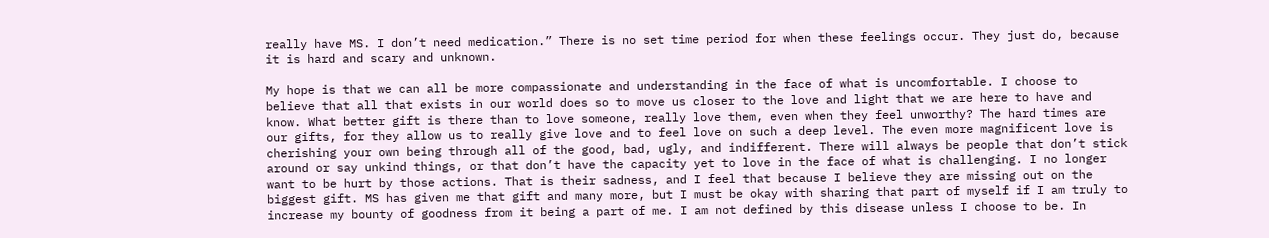really have MS. I don’t need medication.” There is no set time period for when these feelings occur. They just do, because it is hard and scary and unknown.

My hope is that we can all be more compassionate and understanding in the face of what is uncomfortable. I choose to believe that all that exists in our world does so to move us closer to the love and light that we are here to have and know. What better gift is there than to love someone, really love them, even when they feel unworthy? The hard times are our gifts, for they allow us to really give love and to feel love on such a deep level. The even more magnificent love is cherishing your own being through all of the good, bad, ugly, and indifferent. There will always be people that don’t stick around or say unkind things, or that don’t have the capacity yet to love in the face of what is challenging. I no longer want to be hurt by those actions. That is their sadness, and I feel that because I believe they are missing out on the biggest gift. MS has given me that gift and many more, but I must be okay with sharing that part of myself if I am truly to increase my bounty of goodness from it being a part of me. I am not defined by this disease unless I choose to be. In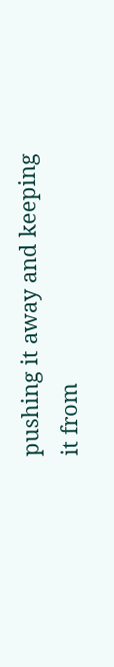pushing it away and keeping it from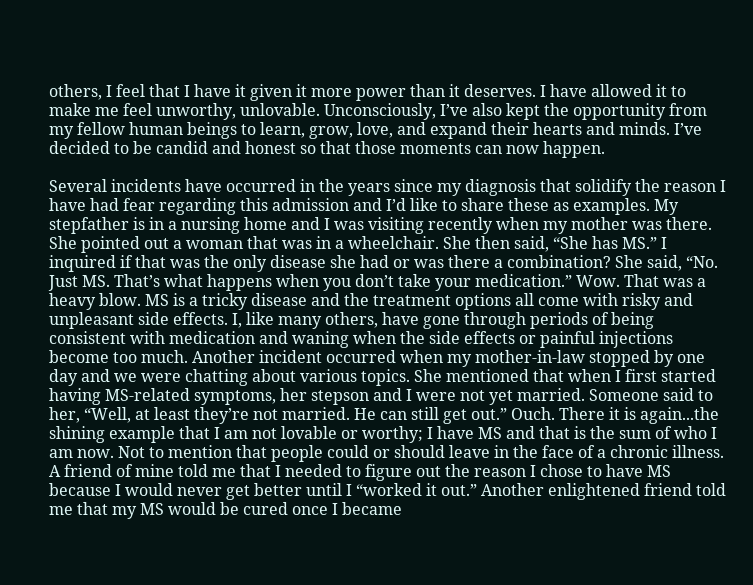others, I feel that I have it given it more power than it deserves. I have allowed it to make me feel unworthy, unlovable. Unconsciously, I’ve also kept the opportunity from my fellow human beings to learn, grow, love, and expand their hearts and minds. I’ve decided to be candid and honest so that those moments can now happen.

Several incidents have occurred in the years since my diagnosis that solidify the reason I have had fear regarding this admission and I’d like to share these as examples. My stepfather is in a nursing home and I was visiting recently when my mother was there. She pointed out a woman that was in a wheelchair. She then said, “She has MS.” I inquired if that was the only disease she had or was there a combination? She said, “No. Just MS. That’s what happens when you don’t take your medication.” Wow. That was a heavy blow. MS is a tricky disease and the treatment options all come with risky and unpleasant side effects. I, like many others, have gone through periods of being consistent with medication and waning when the side effects or painful injections become too much. Another incident occurred when my mother-in-law stopped by one day and we were chatting about various topics. She mentioned that when I first started having MS-related symptoms, her stepson and I were not yet married. Someone said to her, “Well, at least they’re not married. He can still get out.” Ouch. There it is again...the shining example that I am not lovable or worthy; I have MS and that is the sum of who I am now. Not to mention that people could or should leave in the face of a chronic illness. A friend of mine told me that I needed to figure out the reason I chose to have MS because I would never get better until I “worked it out.” Another enlightened friend told me that my MS would be cured once I became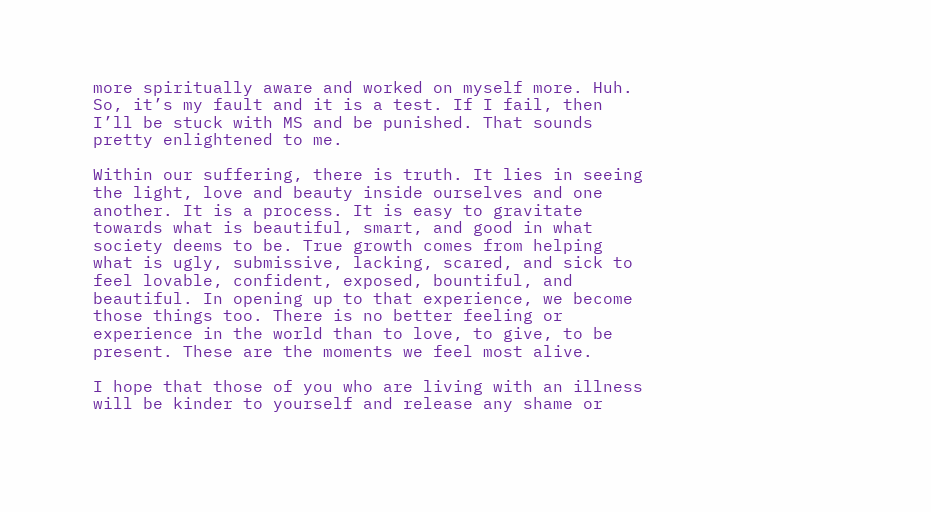more spiritually aware and worked on myself more. Huh. So, it’s my fault and it is a test. If I fail, then I’ll be stuck with MS and be punished. That sounds pretty enlightened to me.

Within our suffering, there is truth. It lies in seeing the light, love and beauty inside ourselves and one another. It is a process. It is easy to gravitate towards what is beautiful, smart, and good in what society deems to be. True growth comes from helping what is ugly, submissive, lacking, scared, and sick to feel lovable, confident, exposed, bountiful, and beautiful. In opening up to that experience, we become those things too. There is no better feeling or experience in the world than to love, to give, to be present. These are the moments we feel most alive.

I hope that those of you who are living with an illness will be kinder to yourself and release any shame or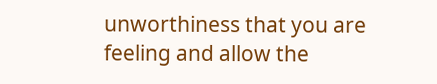unworthiness that you are feeling and allow the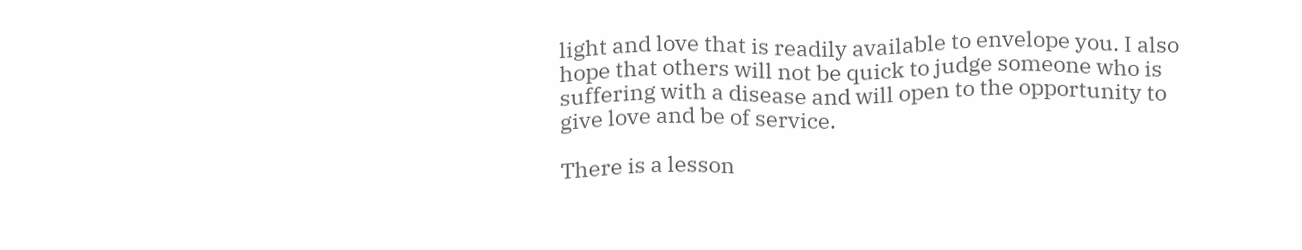light and love that is readily available to envelope you. I also hope that others will not be quick to judge someone who is suffering with a disease and will open to the opportunity to give love and be of service.

There is a lesson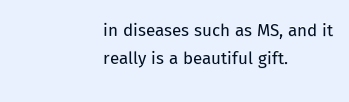in diseases such as MS, and it really is a beautiful gift.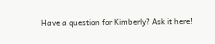Have a question for Kimberly? Ask it here!